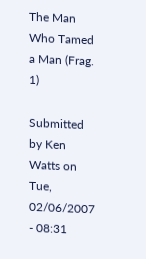The Man Who Tamed a Man (Frag. 1)

Submitted by Ken Watts on Tue, 02/06/2007 - 08:31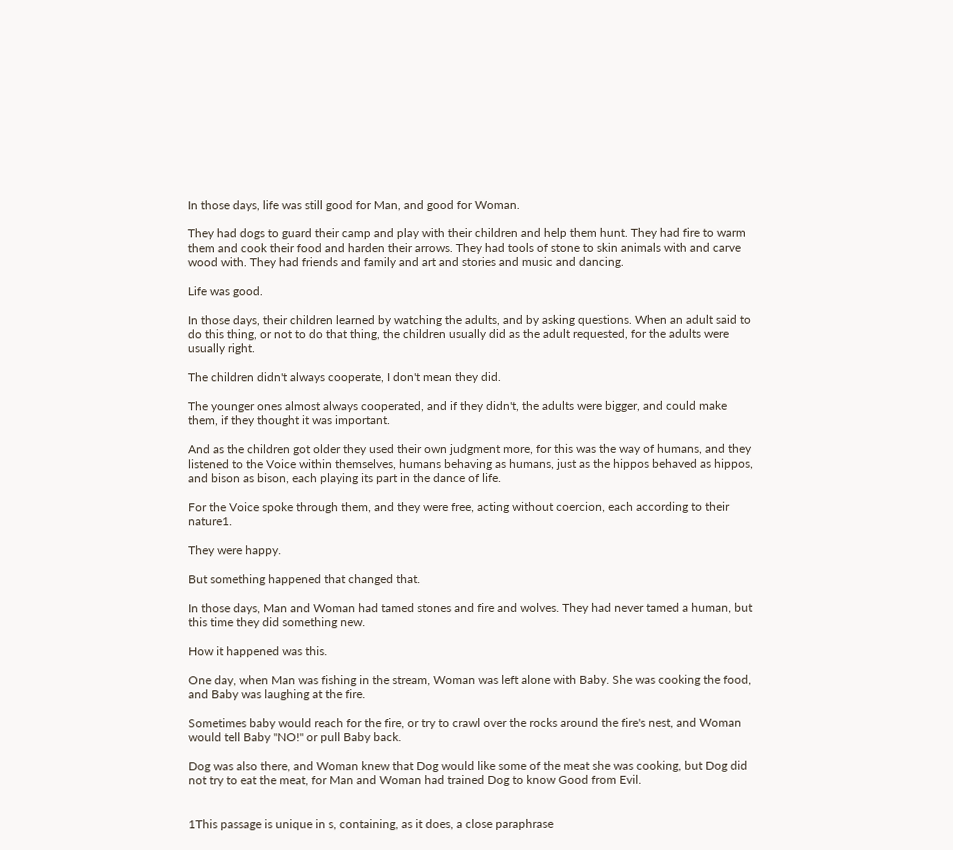In those days, life was still good for Man, and good for Woman.

They had dogs to guard their camp and play with their children and help them hunt. They had fire to warm them and cook their food and harden their arrows. They had tools of stone to skin animals with and carve wood with. They had friends and family and art and stories and music and dancing.

Life was good.

In those days, their children learned by watching the adults, and by asking questions. When an adult said to do this thing, or not to do that thing, the children usually did as the adult requested, for the adults were usually right.

The children didn't always cooperate, I don't mean they did.

The younger ones almost always cooperated, and if they didn't, the adults were bigger, and could make them, if they thought it was important.

And as the children got older they used their own judgment more, for this was the way of humans, and they listened to the Voice within themselves, humans behaving as humans, just as the hippos behaved as hippos, and bison as bison, each playing its part in the dance of life.

For the Voice spoke through them, and they were free, acting without coercion, each according to their nature1.

They were happy.

But something happened that changed that.

In those days, Man and Woman had tamed stones and fire and wolves. They had never tamed a human, but this time they did something new.

How it happened was this.

One day, when Man was fishing in the stream, Woman was left alone with Baby. She was cooking the food, and Baby was laughing at the fire.

Sometimes baby would reach for the fire, or try to crawl over the rocks around the fire's nest, and Woman would tell Baby "NO!" or pull Baby back.

Dog was also there, and Woman knew that Dog would like some of the meat she was cooking, but Dog did not try to eat the meat, for Man and Woman had trained Dog to know Good from Evil.


1This passage is unique in s, containing, as it does, a close paraphrase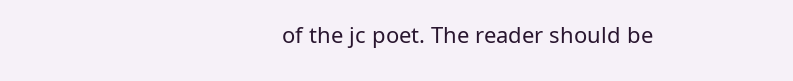of the jc poet. The reader should be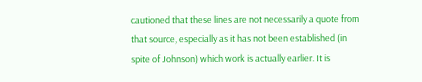cautioned that these lines are not necessarily a quote from that source, especially as it has not been established (in spite of Johnson) which work is actually earlier. It is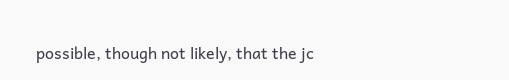possible, though not likely, that the jc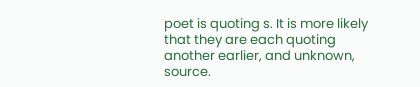poet is quoting s. It is more likely that they are each quoting another earlier, and unknown, source.